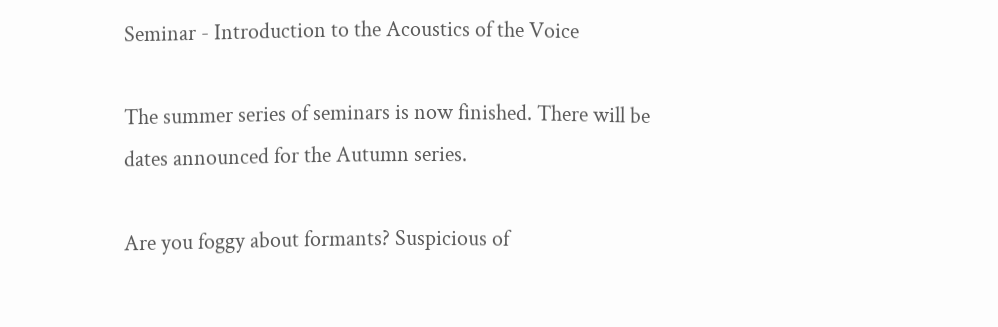Seminar - Introduction to the Acoustics of the Voice

The summer series of seminars is now finished. There will be dates announced for the Autumn series.

Are you foggy about formants? Suspicious of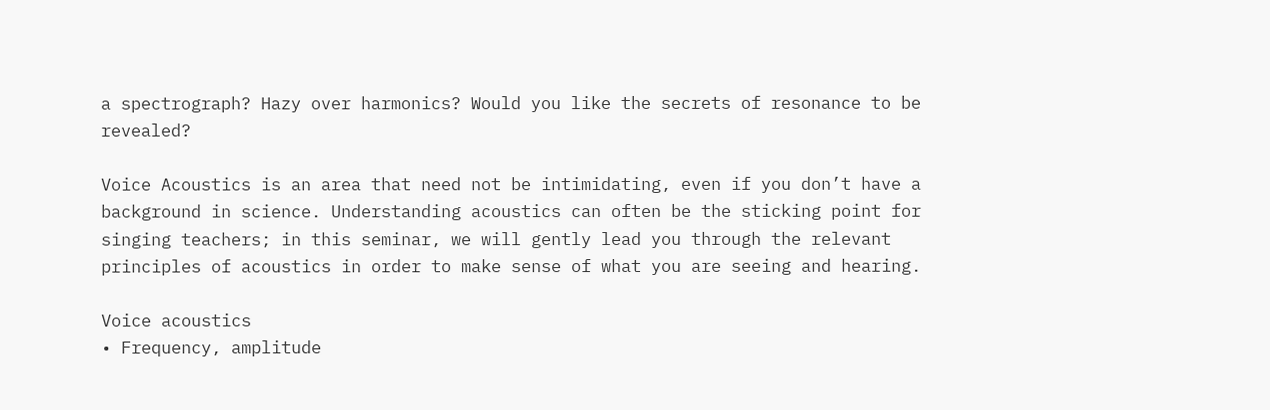a spectrograph? Hazy over harmonics? Would you like the secrets of resonance to be revealed?

Voice Acoustics is an area that need not be intimidating, even if you don’t have a background in science. Understanding acoustics can often be the sticking point for singing teachers; in this seminar, we will gently lead you through the relevant principles of acoustics in order to make sense of what you are seeing and hearing.

Voice acoustics
• Frequency, amplitude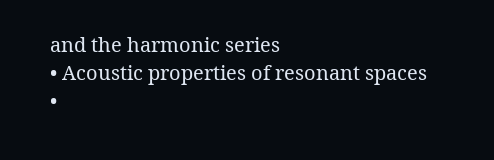and the harmonic series
• Acoustic properties of resonant spaces
•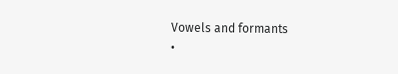Vowels and formants
•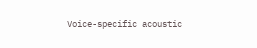Voice-specific acoustic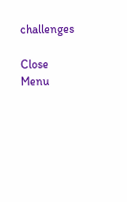challenges

Close Menu